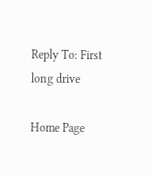Reply To: First long drive

Home Page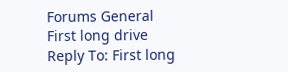Forums General First long drive Reply To: First long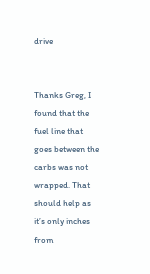drive


Thanks Greg, I found that the fuel line that goes between the carbs was not wrapped. That should help as it’s only inches from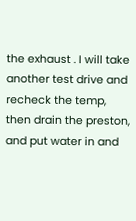the exhaust . I will take another test drive and recheck the temp, then drain the preston, and put water in and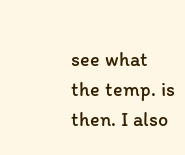see what the temp. is then. I also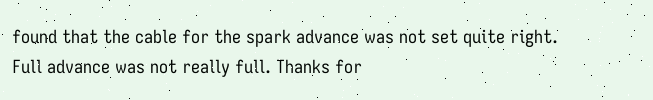found that the cable for the spark advance was not set quite right. Full advance was not really full. Thanks for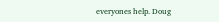everyones help. Doug